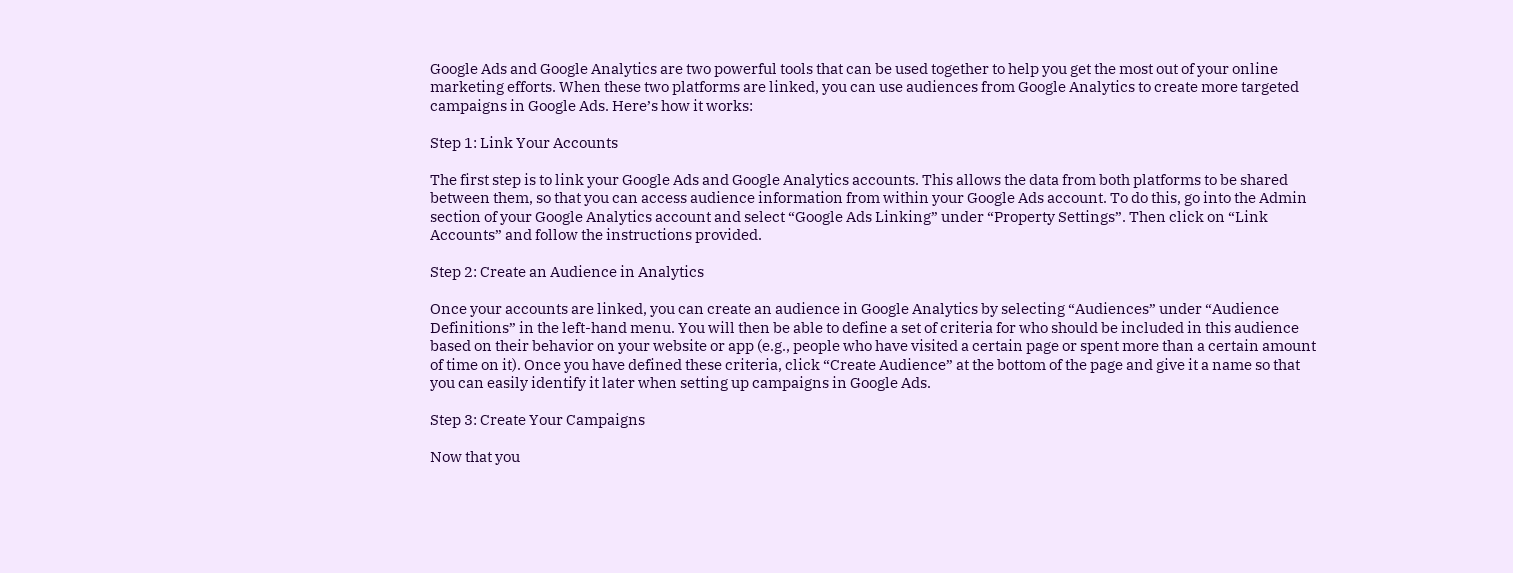Google Ads and Google Analytics are two powerful tools that can be used together to help you get the most out of your online marketing efforts. When these two platforms are linked, you can use audiences from Google Analytics to create more targeted campaigns in Google Ads. Here’s how it works:

Step 1: Link Your Accounts

The first step is to link your Google Ads and Google Analytics accounts. This allows the data from both platforms to be shared between them, so that you can access audience information from within your Google Ads account. To do this, go into the Admin section of your Google Analytics account and select “Google Ads Linking” under “Property Settings”. Then click on “Link Accounts” and follow the instructions provided.

Step 2: Create an Audience in Analytics

Once your accounts are linked, you can create an audience in Google Analytics by selecting “Audiences” under “Audience Definitions” in the left-hand menu. You will then be able to define a set of criteria for who should be included in this audience based on their behavior on your website or app (e.g., people who have visited a certain page or spent more than a certain amount of time on it). Once you have defined these criteria, click “Create Audience” at the bottom of the page and give it a name so that you can easily identify it later when setting up campaigns in Google Ads.

Step 3: Create Your Campaigns

Now that you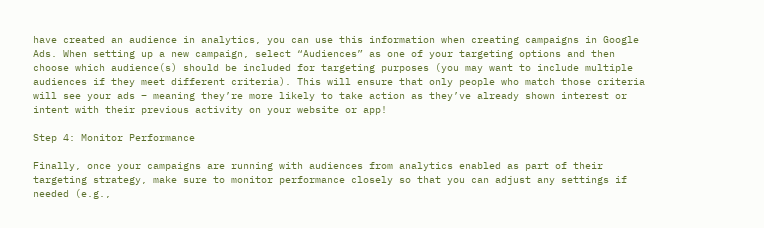have created an audience in analytics, you can use this information when creating campaigns in Google Ads. When setting up a new campaign, select “Audiences” as one of your targeting options and then choose which audience(s) should be included for targeting purposes (you may want to include multiple audiences if they meet different criteria). This will ensure that only people who match those criteria will see your ads – meaning they’re more likely to take action as they’ve already shown interest or intent with their previous activity on your website or app!

Step 4: Monitor Performance

Finally, once your campaigns are running with audiences from analytics enabled as part of their targeting strategy, make sure to monitor performance closely so that you can adjust any settings if needed (e.g.,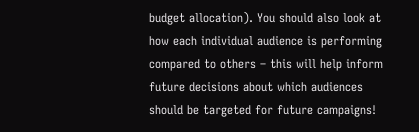budget allocation). You should also look at how each individual audience is performing compared to others – this will help inform future decisions about which audiences should be targeted for future campaigns!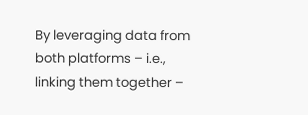By leveraging data from both platforms – i.e., linking them together –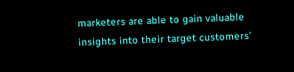marketers are able to gain valuable insights into their target customers’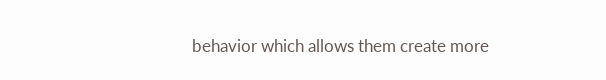behavior which allows them create more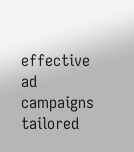effective ad campaigns tailored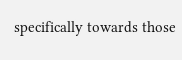specifically towards those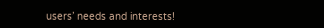users’ needs and interests!